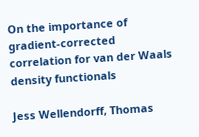On the importance of gradient-corrected correlation for van der Waals density functionals

Jess Wellendorff, Thomas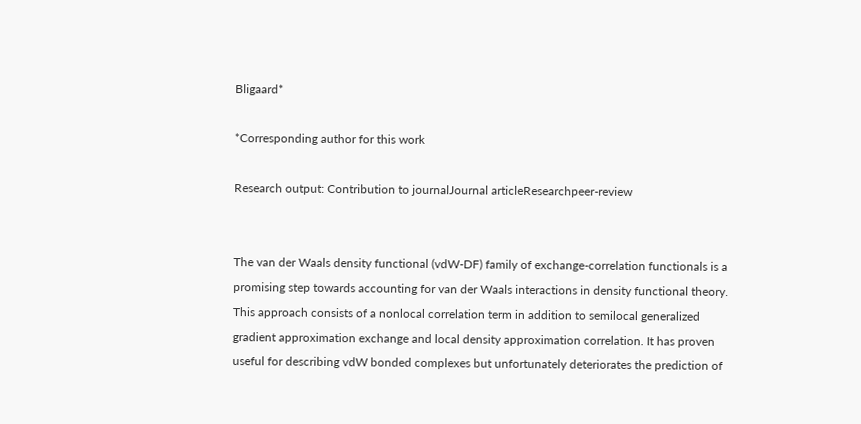Bligaard*

*Corresponding author for this work

Research output: Contribution to journalJournal articleResearchpeer-review


The van der Waals density functional (vdW-DF) family of exchange-correlation functionals is a promising step towards accounting for van der Waals interactions in density functional theory. This approach consists of a nonlocal correlation term in addition to semilocal generalized gradient approximation exchange and local density approximation correlation. It has proven useful for describing vdW bonded complexes but unfortunately deteriorates the prediction of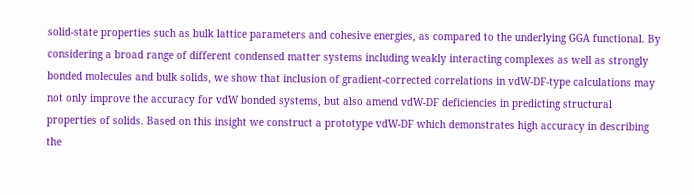solid-state properties such as bulk lattice parameters and cohesive energies, as compared to the underlying GGA functional. By considering a broad range of different condensed matter systems including weakly interacting complexes as well as strongly bonded molecules and bulk solids, we show that inclusion of gradient-corrected correlations in vdW-DF-type calculations may not only improve the accuracy for vdW bonded systems, but also amend vdW-DF deficiencies in predicting structural properties of solids. Based on this insight we construct a prototype vdW-DF which demonstrates high accuracy in describing the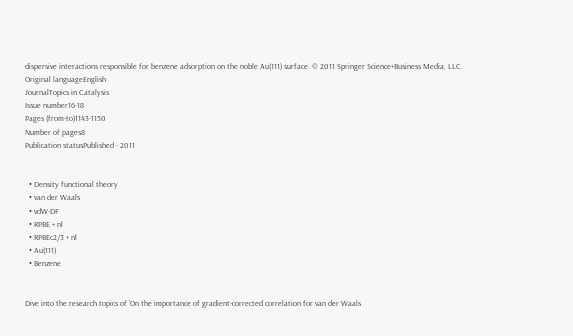dispersive interactions responsible for benzene adsorption on the noble Au(111) surface. © 2011 Springer Science+Business Media, LLC.
Original languageEnglish
JournalTopics in Catalysis
Issue number16-18
Pages (from-to)1143-1150
Number of pages8
Publication statusPublished - 2011


  • Density functional theory
  • van der Waals
  • vdW-DF
  • RPBE + nl
  • RPBEc2/3 + nl
  • Au(111)
  • Benzene


Dive into the research topics of 'On the importance of gradient-corrected correlation for van der Waals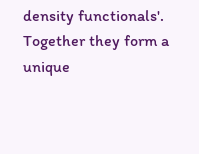density functionals'. Together they form a unique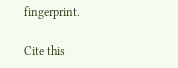fingerprint.

Cite this